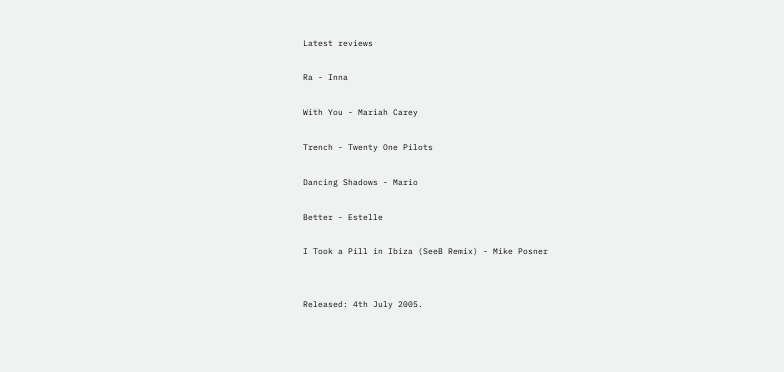Latest reviews

Ra - Inna

With You - Mariah Carey

Trench - Twenty One Pilots

Dancing Shadows - Mario

Better - Estelle

I Took a Pill in Ibiza (SeeB Remix) - Mike Posner


Released: 4th July 2005.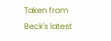Taken from Beck's latest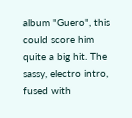album "Guero", this could score him quite a big hit. The sassy, electro intro, fused with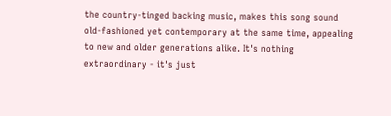the country-tinged backing music, makes this song sound old-fashioned yet contemporary at the same time, appealing to new and older generations alike. It's nothing extraordinary - it's just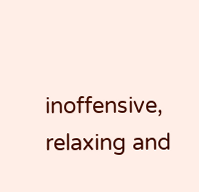inoffensive, relaxing and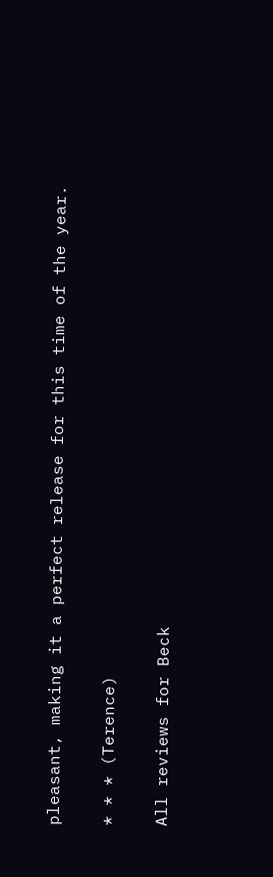pleasant, making it a perfect release for this time of the year.

* * * (Terence)

All reviews for Beck